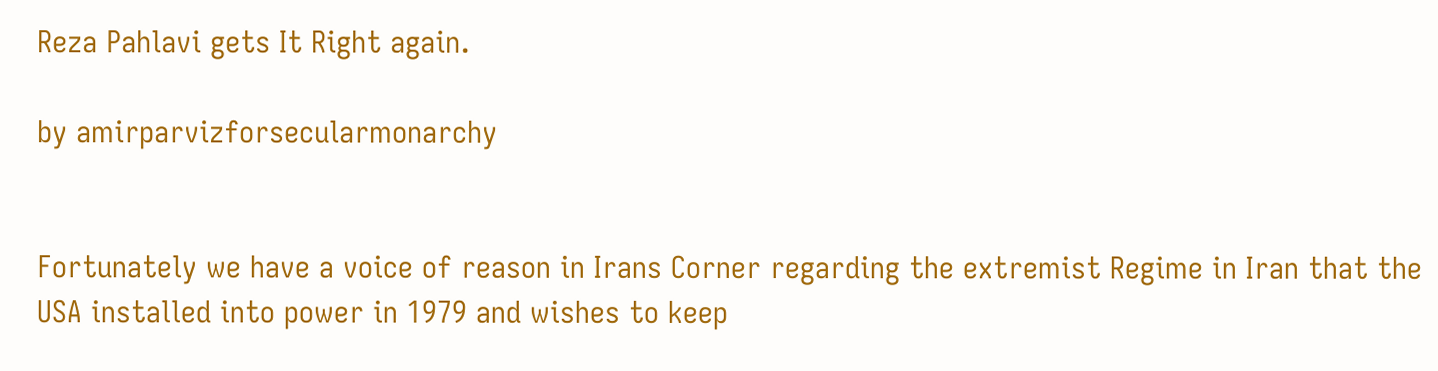Reza Pahlavi gets It Right again.

by amirparvizforsecularmonarchy


Fortunately we have a voice of reason in Irans Corner regarding the extremist Regime in Iran that the USA installed into power in 1979 and wishes to keep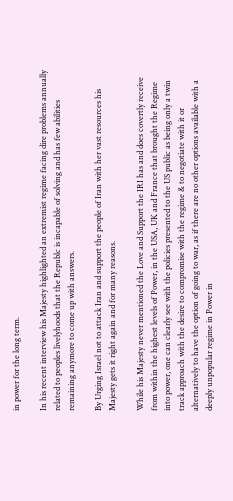in power for the long term.

In his recent interview his Majesty highlighted an extremist regime facing dire problems annually related to peoples livelyhoods that the Republc is incapable of solving and has few abilities remaining anymore to come up with answers.

By Urging Israel not to attack Iran and support the people of Iran with her vast resources his Majesty gets it right again and for many reasons.

While his Majesty never mentioned the Love and Support the IRI has and does covertly receive from within the highest levels of Power, in the USA, UK and France that brought the Regime into power, one can clearly see with the policies presented to the US public as being only a twin track approach with the desire to compromise with the regime & to negotiate with it or alternatively to have the option of going to war, as if there are no other options available with a deeply unpopular regime in Power in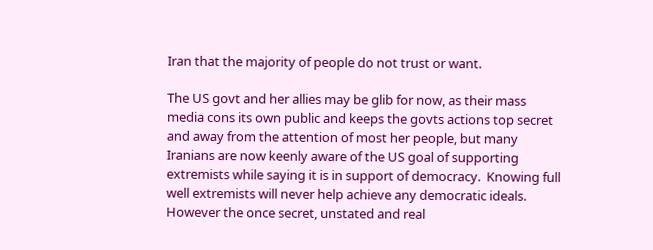Iran that the majority of people do not trust or want.

The US govt and her allies may be glib for now, as their mass media cons its own public and keeps the govts actions top secret and away from the attention of most her people, but many Iranians are now keenly aware of the US goal of supporting extremists while saying it is in support of democracy.  Knowing full well extremists will never help achieve any democratic ideals.  However the once secret, unstated and real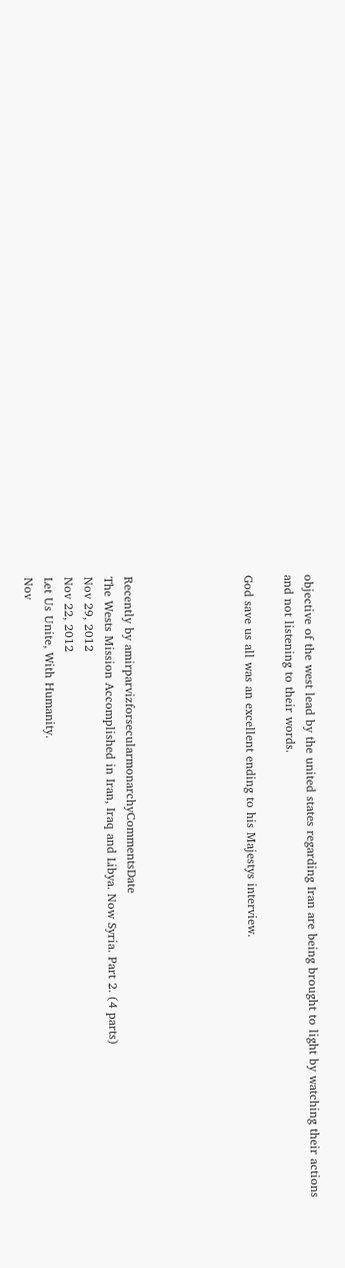objective of the west lead by the united states regarding Iran are being brought to light by watching their actions and not listening to their words.

God save us all was an excellent ending to his Majestys interview.





Recently by amirparvizforsecularmonarchyCommentsDate
The Wests Mission Accomplished in Iran, Iraq and Libya. Now Syria. Part 2. (4 parts)
Nov 29, 2012
Nov 22, 2012
Let Us Unite, With Humanity.
Nov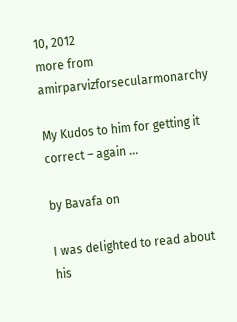10, 2012
more from amirparvizforsecularmonarchy

My Kudos to him for getting it correct – again …

by Bavafa on

I was delighted to read about his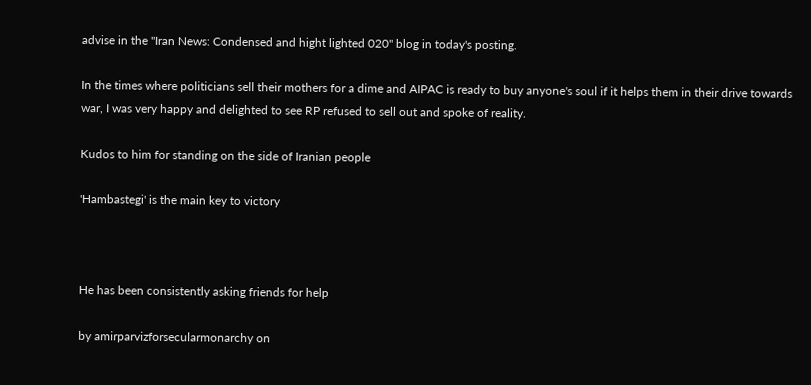advise in the "Iran News: Condensed and hight lighted 020" blog in today's posting.

In the times where politicians sell their mothers for a dime and AIPAC is ready to buy anyone's soul if it helps them in their drive towards war, I was very happy and delighted to see RP refused to sell out and spoke of reality.

Kudos to him for standing on the side of Iranian people

'Hambastegi' is the main key to victory



He has been consistently asking friends for help

by amirparvizforsecularmonarchy on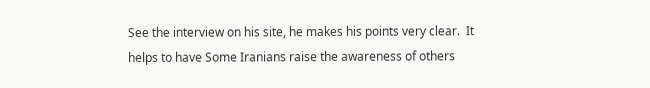See the interview on his site, he makes his points very clear.  It helps to have Some Iranians raise the awareness of others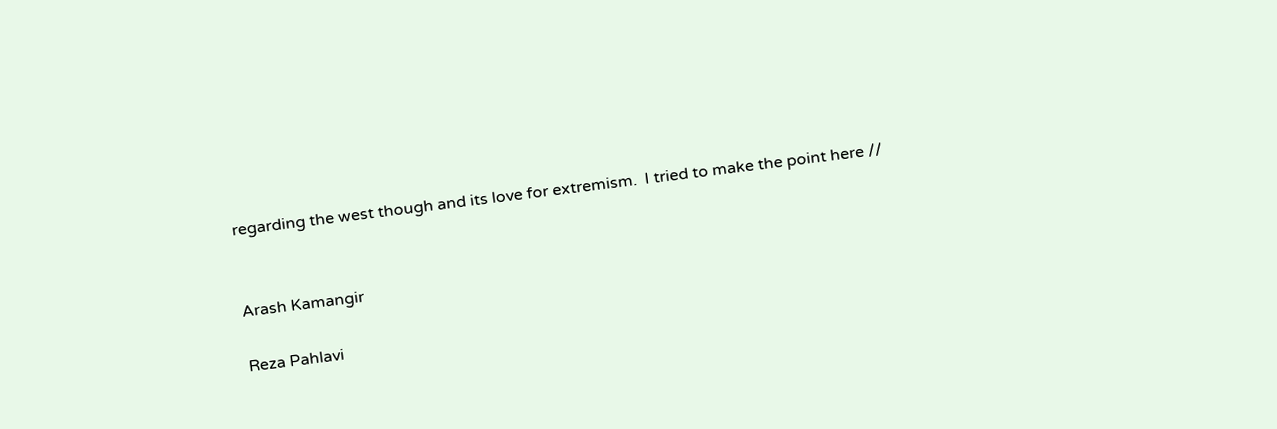regarding the west though and its love for extremism.  I tried to make the point here //


Arash Kamangir

Reza Pahlavi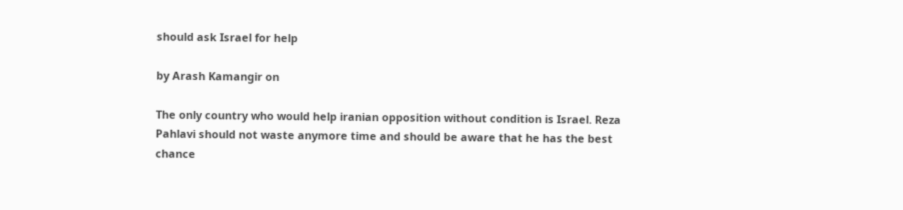should ask Israel for help

by Arash Kamangir on

The only country who would help iranian opposition without condition is Israel. Reza Pahlavi should not waste anymore time and should be aware that he has the best chance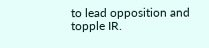to lead opposition and topple IR.